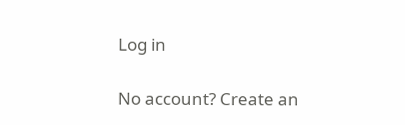Log in

No account? Create an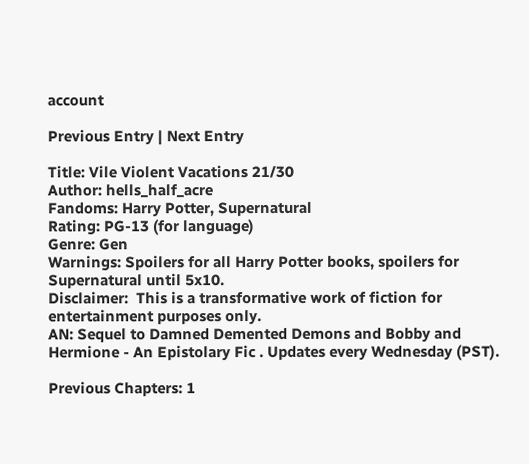account

Previous Entry | Next Entry

Title: Vile Violent Vacations 21/30
Author: hells_half_acre
Fandoms: Harry Potter, Supernatural
Rating: PG-13 (for language)
Genre: Gen
Warnings: Spoilers for all Harry Potter books, spoilers for Supernatural until 5x10.
Disclaimer:  This is a transformative work of fiction for entertainment purposes only.
AN: Sequel to Damned Demented Demons and Bobby and Hermione - An Epistolary Fic . Updates every Wednesday (PST).

Previous Chapters: 1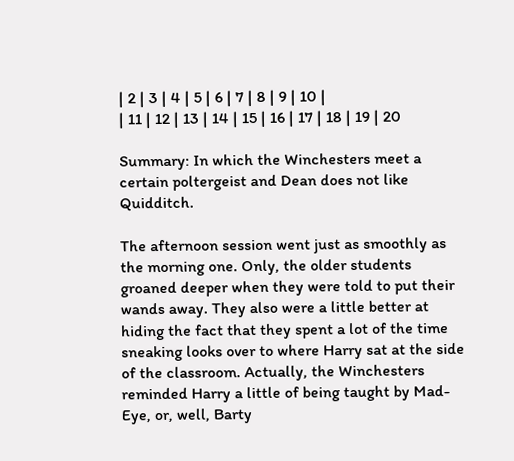| 2 | 3 | 4 | 5 | 6 | 7 | 8 | 9 | 10 |
| 11 | 12 | 13 | 14 | 15 | 16 | 17 | 18 | 19 | 20

Summary: In which the Winchesters meet a certain poltergeist and Dean does not like Quidditch.

The afternoon session went just as smoothly as the morning one. Only, the older students groaned deeper when they were told to put their wands away. They also were a little better at hiding the fact that they spent a lot of the time sneaking looks over to where Harry sat at the side of the classroom. Actually, the Winchesters reminded Harry a little of being taught by Mad-Eye, or, well, Barty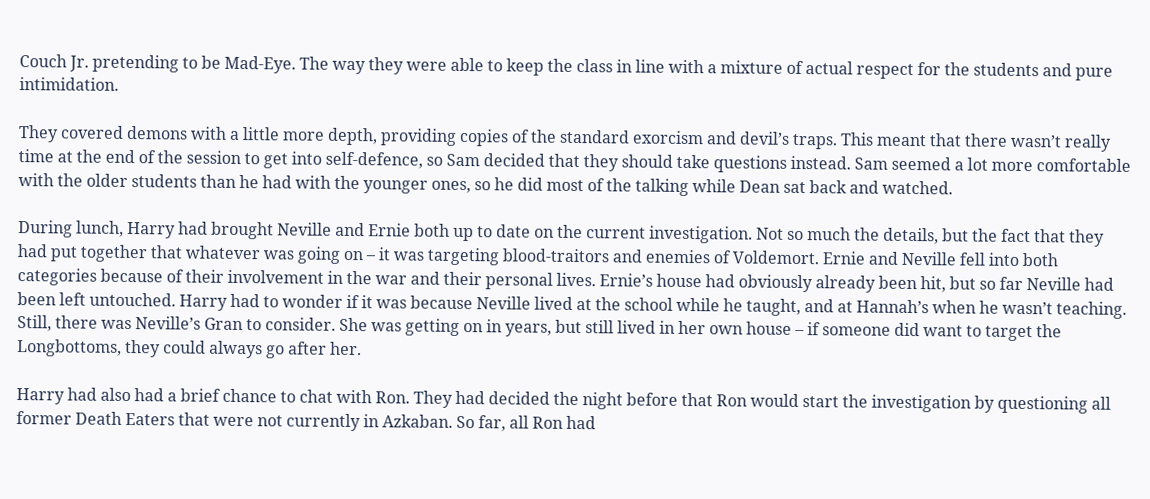Couch Jr. pretending to be Mad-Eye. The way they were able to keep the class in line with a mixture of actual respect for the students and pure intimidation.

They covered demons with a little more depth, providing copies of the standard exorcism and devil’s traps. This meant that there wasn’t really time at the end of the session to get into self-defence, so Sam decided that they should take questions instead. Sam seemed a lot more comfortable with the older students than he had with the younger ones, so he did most of the talking while Dean sat back and watched.

During lunch, Harry had brought Neville and Ernie both up to date on the current investigation. Not so much the details, but the fact that they had put together that whatever was going on – it was targeting blood-traitors and enemies of Voldemort. Ernie and Neville fell into both categories because of their involvement in the war and their personal lives. Ernie’s house had obviously already been hit, but so far Neville had been left untouched. Harry had to wonder if it was because Neville lived at the school while he taught, and at Hannah’s when he wasn’t teaching. Still, there was Neville’s Gran to consider. She was getting on in years, but still lived in her own house – if someone did want to target the Longbottoms, they could always go after her.

Harry had also had a brief chance to chat with Ron. They had decided the night before that Ron would start the investigation by questioning all former Death Eaters that were not currently in Azkaban. So far, all Ron had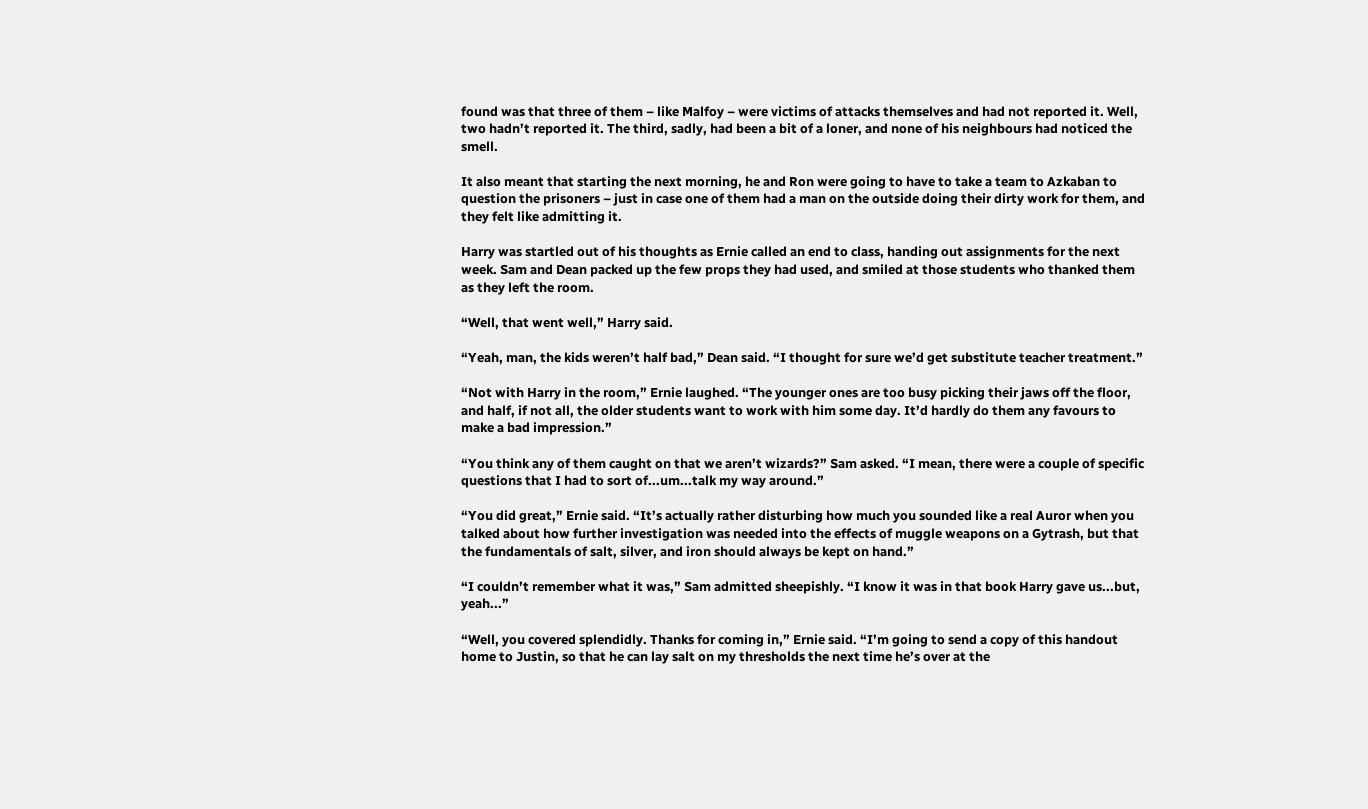found was that three of them – like Malfoy – were victims of attacks themselves and had not reported it. Well, two hadn’t reported it. The third, sadly, had been a bit of a loner, and none of his neighbours had noticed the smell.

It also meant that starting the next morning, he and Ron were going to have to take a team to Azkaban to question the prisoners – just in case one of them had a man on the outside doing their dirty work for them, and they felt like admitting it.

Harry was startled out of his thoughts as Ernie called an end to class, handing out assignments for the next week. Sam and Dean packed up the few props they had used, and smiled at those students who thanked them as they left the room.

“Well, that went well,” Harry said.

“Yeah, man, the kids weren’t half bad,” Dean said. “I thought for sure we’d get substitute teacher treatment.”

“Not with Harry in the room,” Ernie laughed. “The younger ones are too busy picking their jaws off the floor, and half, if not all, the older students want to work with him some day. It’d hardly do them any favours to make a bad impression.”

“You think any of them caught on that we aren’t wizards?” Sam asked. “I mean, there were a couple of specific questions that I had to sort of...um...talk my way around.”

“You did great,” Ernie said. “It’s actually rather disturbing how much you sounded like a real Auror when you talked about how further investigation was needed into the effects of muggle weapons on a Gytrash, but that the fundamentals of salt, silver, and iron should always be kept on hand.”

“I couldn’t remember what it was,” Sam admitted sheepishly. “I know it was in that book Harry gave us...but, yeah...”

“Well, you covered splendidly. Thanks for coming in,” Ernie said. “I’m going to send a copy of this handout home to Justin, so that he can lay salt on my thresholds the next time he’s over at the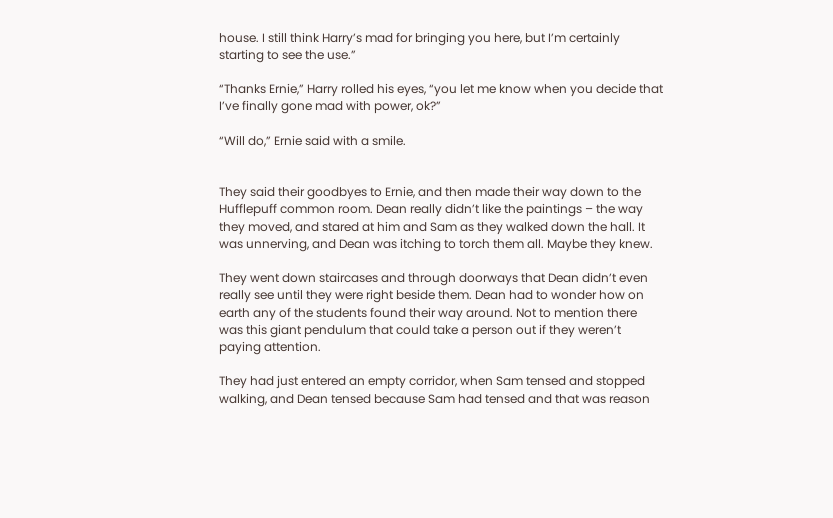house. I still think Harry’s mad for bringing you here, but I’m certainly starting to see the use.”

“Thanks Ernie,” Harry rolled his eyes, “you let me know when you decide that I’ve finally gone mad with power, ok?”

“Will do,” Ernie said with a smile.


They said their goodbyes to Ernie, and then made their way down to the Hufflepuff common room. Dean really didn’t like the paintings – the way they moved, and stared at him and Sam as they walked down the hall. It was unnerving, and Dean was itching to torch them all. Maybe they knew.

They went down staircases and through doorways that Dean didn’t even really see until they were right beside them. Dean had to wonder how on earth any of the students found their way around. Not to mention there was this giant pendulum that could take a person out if they weren’t paying attention.

They had just entered an empty corridor, when Sam tensed and stopped walking, and Dean tensed because Sam had tensed and that was reason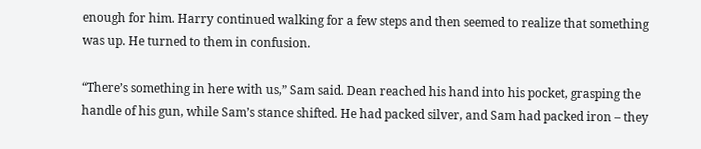enough for him. Harry continued walking for a few steps and then seemed to realize that something was up. He turned to them in confusion.

“There’s something in here with us,” Sam said. Dean reached his hand into his pocket, grasping the handle of his gun, while Sam’s stance shifted. He had packed silver, and Sam had packed iron – they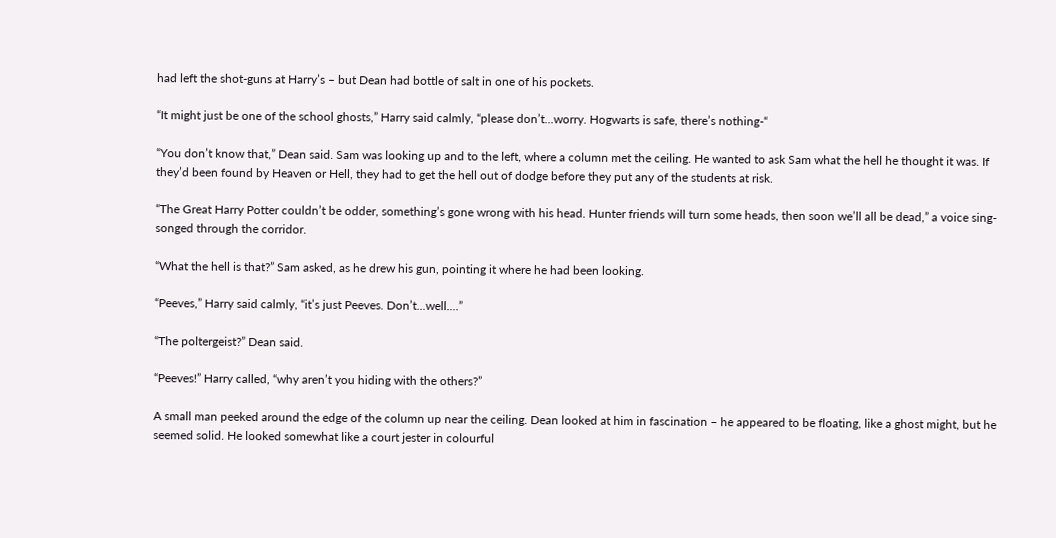had left the shot-guns at Harry’s – but Dean had bottle of salt in one of his pockets.

“It might just be one of the school ghosts,” Harry said calmly, “please don’t...worry. Hogwarts is safe, there’s nothing-“

“You don’t know that,” Dean said. Sam was looking up and to the left, where a column met the ceiling. He wanted to ask Sam what the hell he thought it was. If they’d been found by Heaven or Hell, they had to get the hell out of dodge before they put any of the students at risk.

“The Great Harry Potter couldn’t be odder, something’s gone wrong with his head. Hunter friends will turn some heads, then soon we’ll all be dead,” a voice sing-songed through the corridor.

“What the hell is that?” Sam asked, as he drew his gun, pointing it where he had been looking.

“Peeves,” Harry said calmly, “it’s just Peeves. Don’t...well....”

“The poltergeist?” Dean said.

“Peeves!” Harry called, “why aren’t you hiding with the others?”

A small man peeked around the edge of the column up near the ceiling. Dean looked at him in fascination – he appeared to be floating, like a ghost might, but he seemed solid. He looked somewhat like a court jester in colourful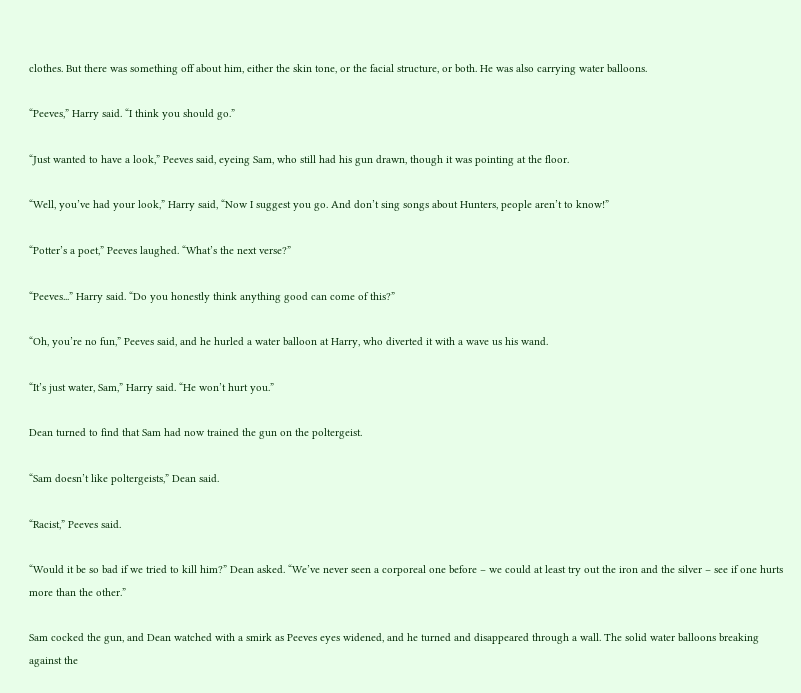clothes. But there was something off about him, either the skin tone, or the facial structure, or both. He was also carrying water balloons.

“Peeves,” Harry said. “I think you should go.”

“Just wanted to have a look,” Peeves said, eyeing Sam, who still had his gun drawn, though it was pointing at the floor.

“Well, you’ve had your look,” Harry said, “Now I suggest you go. And don’t sing songs about Hunters, people aren’t to know!”

“Potter’s a poet,” Peeves laughed. “What’s the next verse?”

“Peeves...” Harry said. “Do you honestly think anything good can come of this?”

“Oh, you’re no fun,” Peeves said, and he hurled a water balloon at Harry, who diverted it with a wave us his wand.

“It’s just water, Sam,” Harry said. “He won’t hurt you.”

Dean turned to find that Sam had now trained the gun on the poltergeist.

“Sam doesn’t like poltergeists,” Dean said.

“Racist,” Peeves said.

“Would it be so bad if we tried to kill him?” Dean asked. “We’ve never seen a corporeal one before – we could at least try out the iron and the silver – see if one hurts more than the other.”

Sam cocked the gun, and Dean watched with a smirk as Peeves eyes widened, and he turned and disappeared through a wall. The solid water balloons breaking against the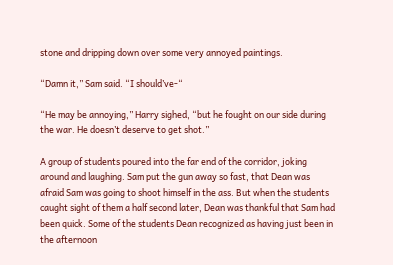stone and dripping down over some very annoyed paintings.

“Damn it,” Sam said. “I should’ve-“

“He may be annoying,” Harry sighed, “but he fought on our side during the war. He doesn’t deserve to get shot.”

A group of students poured into the far end of the corridor, joking around and laughing. Sam put the gun away so fast, that Dean was afraid Sam was going to shoot himself in the ass. But when the students caught sight of them a half second later, Dean was thankful that Sam had been quick. Some of the students Dean recognized as having just been in the afternoon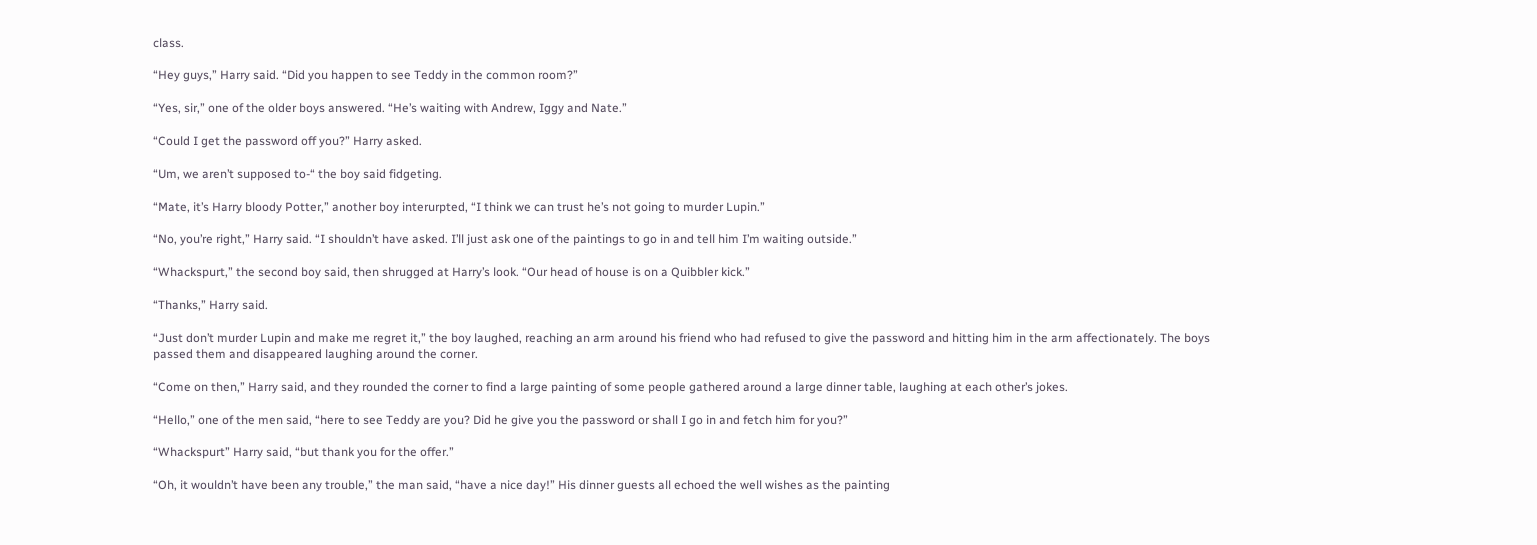class.

“Hey guys,” Harry said. “Did you happen to see Teddy in the common room?”

“Yes, sir,” one of the older boys answered. “He’s waiting with Andrew, Iggy and Nate.”

“Could I get the password off you?” Harry asked.

“Um, we aren’t supposed to-“ the boy said fidgeting.

“Mate, it’s Harry bloody Potter,” another boy interurpted, “I think we can trust he’s not going to murder Lupin.”

“No, you’re right,” Harry said. “I shouldn’t have asked. I’ll just ask one of the paintings to go in and tell him I’m waiting outside.”

“Whackspurt,” the second boy said, then shrugged at Harry’s look. “Our head of house is on a Quibbler kick.”

“Thanks,” Harry said.

“Just don’t murder Lupin and make me regret it,” the boy laughed, reaching an arm around his friend who had refused to give the password and hitting him in the arm affectionately. The boys passed them and disappeared laughing around the corner.

“Come on then,” Harry said, and they rounded the corner to find a large painting of some people gathered around a large dinner table, laughing at each other’s jokes.

“Hello,” one of the men said, “here to see Teddy are you? Did he give you the password or shall I go in and fetch him for you?”

“Whackspurt” Harry said, “but thank you for the offer.”

“Oh, it wouldn’t have been any trouble,” the man said, “have a nice day!” His dinner guests all echoed the well wishes as the painting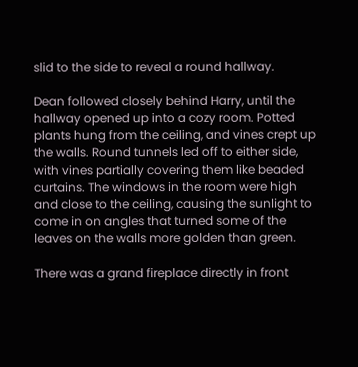slid to the side to reveal a round hallway.

Dean followed closely behind Harry, until the hallway opened up into a cozy room. Potted plants hung from the ceiling, and vines crept up the walls. Round tunnels led off to either side, with vines partially covering them like beaded curtains. The windows in the room were high and close to the ceiling, causing the sunlight to come in on angles that turned some of the leaves on the walls more golden than green.

There was a grand fireplace directly in front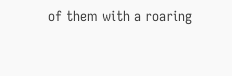of them with a roaring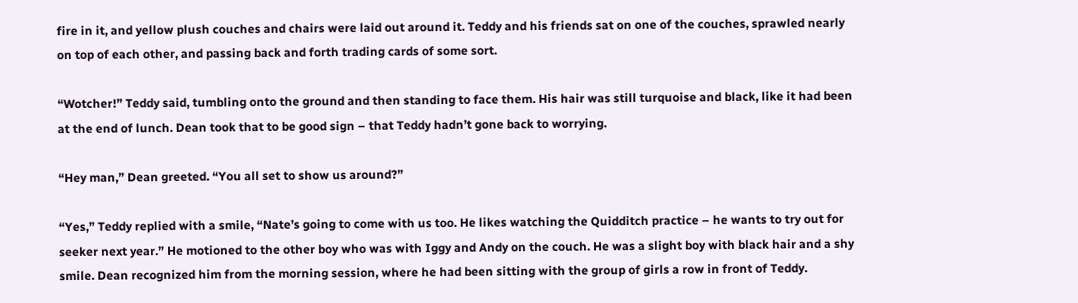fire in it, and yellow plush couches and chairs were laid out around it. Teddy and his friends sat on one of the couches, sprawled nearly on top of each other, and passing back and forth trading cards of some sort.

“Wotcher!” Teddy said, tumbling onto the ground and then standing to face them. His hair was still turquoise and black, like it had been at the end of lunch. Dean took that to be good sign – that Teddy hadn’t gone back to worrying.

“Hey man,” Dean greeted. “You all set to show us around?”

“Yes,” Teddy replied with a smile, “Nate’s going to come with us too. He likes watching the Quidditch practice – he wants to try out for seeker next year.” He motioned to the other boy who was with Iggy and Andy on the couch. He was a slight boy with black hair and a shy smile. Dean recognized him from the morning session, where he had been sitting with the group of girls a row in front of Teddy.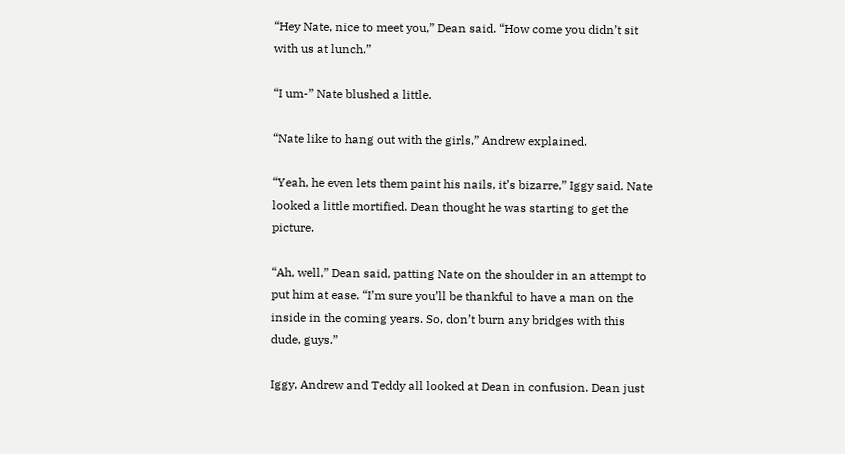“Hey Nate, nice to meet you,” Dean said. “How come you didn’t sit with us at lunch.”

“I um-” Nate blushed a little.

“Nate like to hang out with the girls,” Andrew explained.

“Yeah, he even lets them paint his nails, it’s bizarre,” Iggy said. Nate looked a little mortified. Dean thought he was starting to get the picture.

“Ah, well,” Dean said, patting Nate on the shoulder in an attempt to put him at ease. “I’m sure you’ll be thankful to have a man on the inside in the coming years. So, don’t burn any bridges with this dude, guys.”

Iggy, Andrew and Teddy all looked at Dean in confusion. Dean just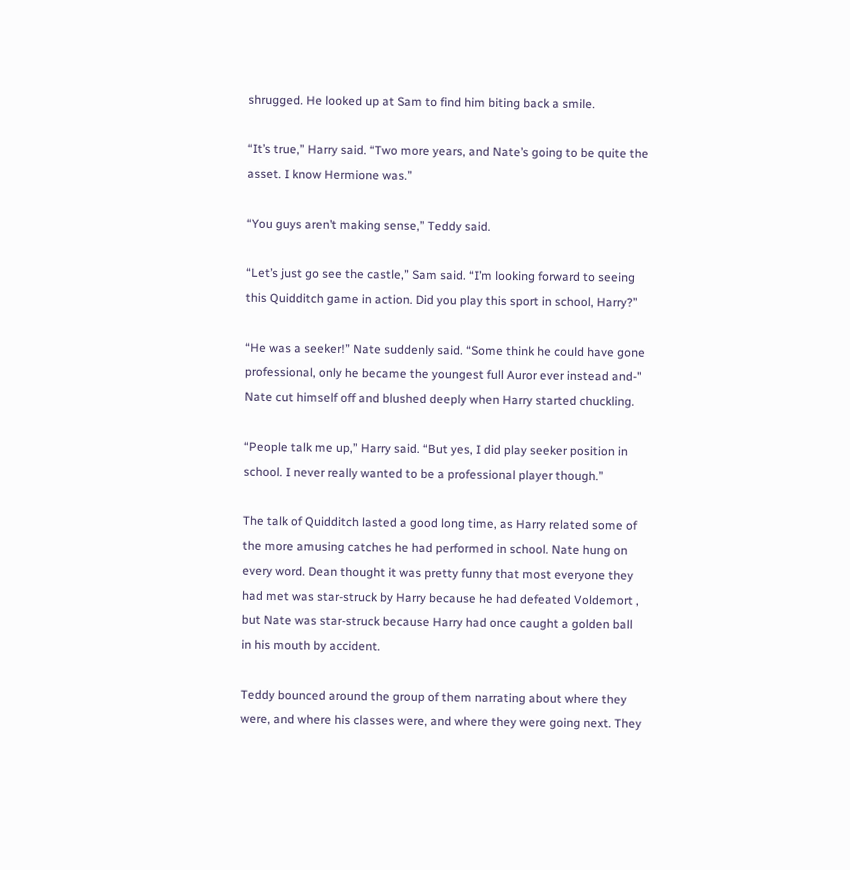shrugged. He looked up at Sam to find him biting back a smile.

“It’s true,” Harry said. “Two more years, and Nate’s going to be quite the asset. I know Hermione was.”

“You guys aren’t making sense,” Teddy said.

“Let’s just go see the castle,” Sam said. “I’m looking forward to seeing this Quidditch game in action. Did you play this sport in school, Harry?”

“He was a seeker!” Nate suddenly said. “Some think he could have gone professional, only he became the youngest full Auror ever instead and-" Nate cut himself off and blushed deeply when Harry started chuckling.

“People talk me up,” Harry said. “But yes, I did play seeker position in school. I never really wanted to be a professional player though.”

The talk of Quidditch lasted a good long time, as Harry related some of the more amusing catches he had performed in school. Nate hung on every word. Dean thought it was pretty funny that most everyone they had met was star-struck by Harry because he had defeated Voldemort , but Nate was star-struck because Harry had once caught a golden ball in his mouth by accident.

Teddy bounced around the group of them narrating about where they were, and where his classes were, and where they were going next. They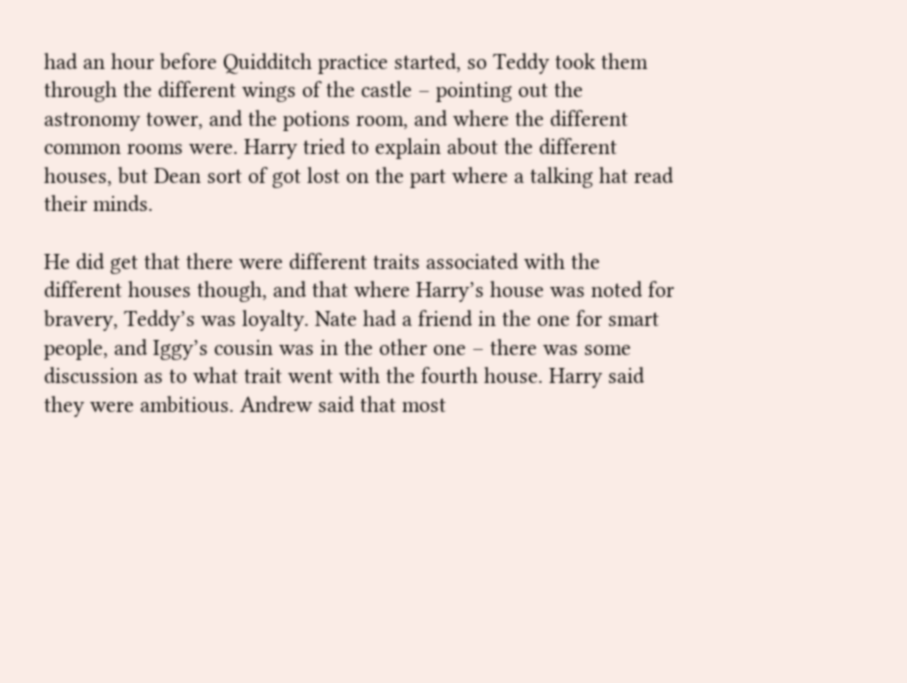had an hour before Quidditch practice started, so Teddy took them through the different wings of the castle – pointing out the astronomy tower, and the potions room, and where the different common rooms were. Harry tried to explain about the different houses, but Dean sort of got lost on the part where a talking hat read their minds.

He did get that there were different traits associated with the different houses though, and that where Harry’s house was noted for bravery, Teddy’s was loyalty. Nate had a friend in the one for smart people, and Iggy’s cousin was in the other one – there was some discussion as to what trait went with the fourth house. Harry said they were ambitious. Andrew said that most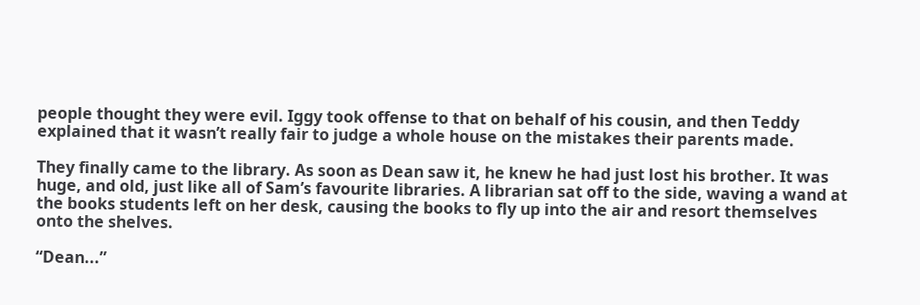people thought they were evil. Iggy took offense to that on behalf of his cousin, and then Teddy explained that it wasn’t really fair to judge a whole house on the mistakes their parents made.

They finally came to the library. As soon as Dean saw it, he knew he had just lost his brother. It was huge, and old, just like all of Sam’s favourite libraries. A librarian sat off to the side, waving a wand at the books students left on her desk, causing the books to fly up into the air and resort themselves onto the shelves.

“Dean...”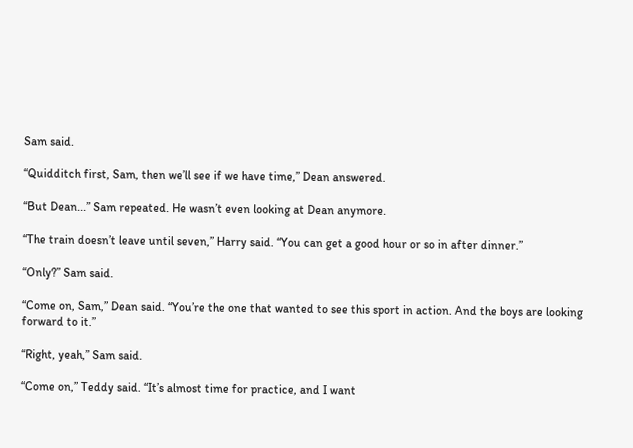Sam said.

“Quidditch first, Sam, then we’ll see if we have time,” Dean answered.

“But Dean...” Sam repeated. He wasn’t even looking at Dean anymore.

“The train doesn’t leave until seven,” Harry said. “You can get a good hour or so in after dinner.”

“Only?” Sam said.

“Come on, Sam,” Dean said. “You’re the one that wanted to see this sport in action. And the boys are looking forward to it.”

“Right, yeah,” Sam said.

“Come on,” Teddy said. “It’s almost time for practice, and I want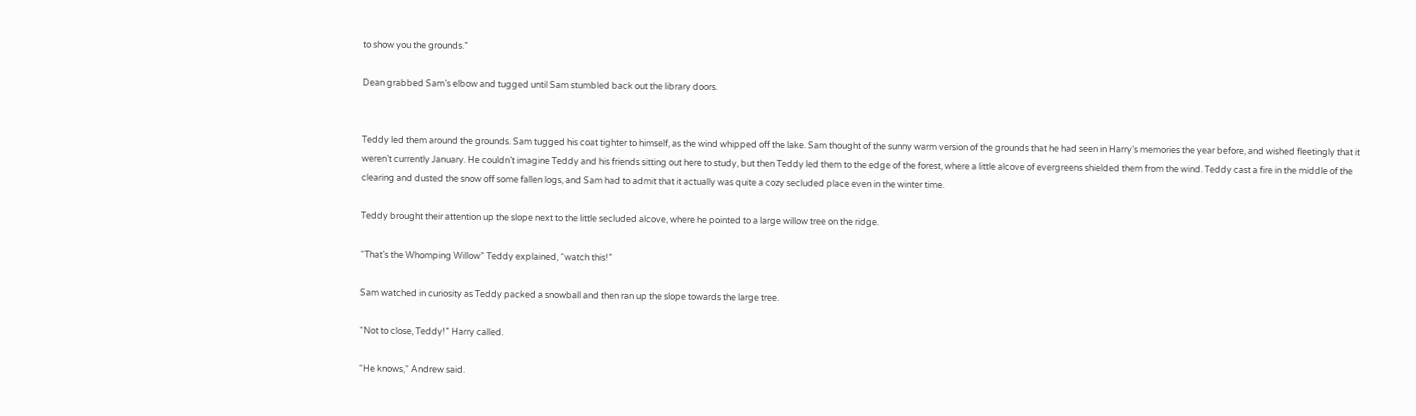to show you the grounds.”

Dean grabbed Sam’s elbow and tugged until Sam stumbled back out the library doors.


Teddy led them around the grounds. Sam tugged his coat tighter to himself, as the wind whipped off the lake. Sam thought of the sunny warm version of the grounds that he had seen in Harry’s memories the year before, and wished fleetingly that it weren’t currently January. He couldn’t imagine Teddy and his friends sitting out here to study, but then Teddy led them to the edge of the forest, where a little alcove of evergreens shielded them from the wind. Teddy cast a fire in the middle of the clearing and dusted the snow off some fallen logs, and Sam had to admit that it actually was quite a cozy secluded place even in the winter time.

Teddy brought their attention up the slope next to the little secluded alcove, where he pointed to a large willow tree on the ridge.

“That’s the Whomping Willow” Teddy explained, “watch this!”

Sam watched in curiosity as Teddy packed a snowball and then ran up the slope towards the large tree.

“Not to close, Teddy!” Harry called.

“He knows,” Andrew said.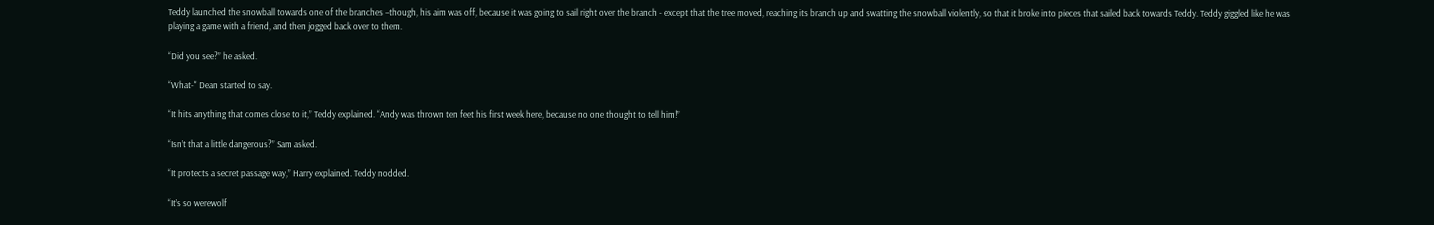Teddy launched the snowball towards one of the branches –though, his aim was off, because it was going to sail right over the branch - except that the tree moved, reaching its branch up and swatting the snowball violently, so that it broke into pieces that sailed back towards Teddy. Teddy giggled like he was playing a game with a friend, and then jogged back over to them.

“Did you see?” he asked.

“What-" Dean started to say.

“It hits anything that comes close to it,” Teddy explained. “Andy was thrown ten feet his first week here, because no one thought to tell him!”

“Isn’t that a little dangerous?” Sam asked.

“It protects a secret passage way,” Harry explained. Teddy nodded.

“It’s so werewolf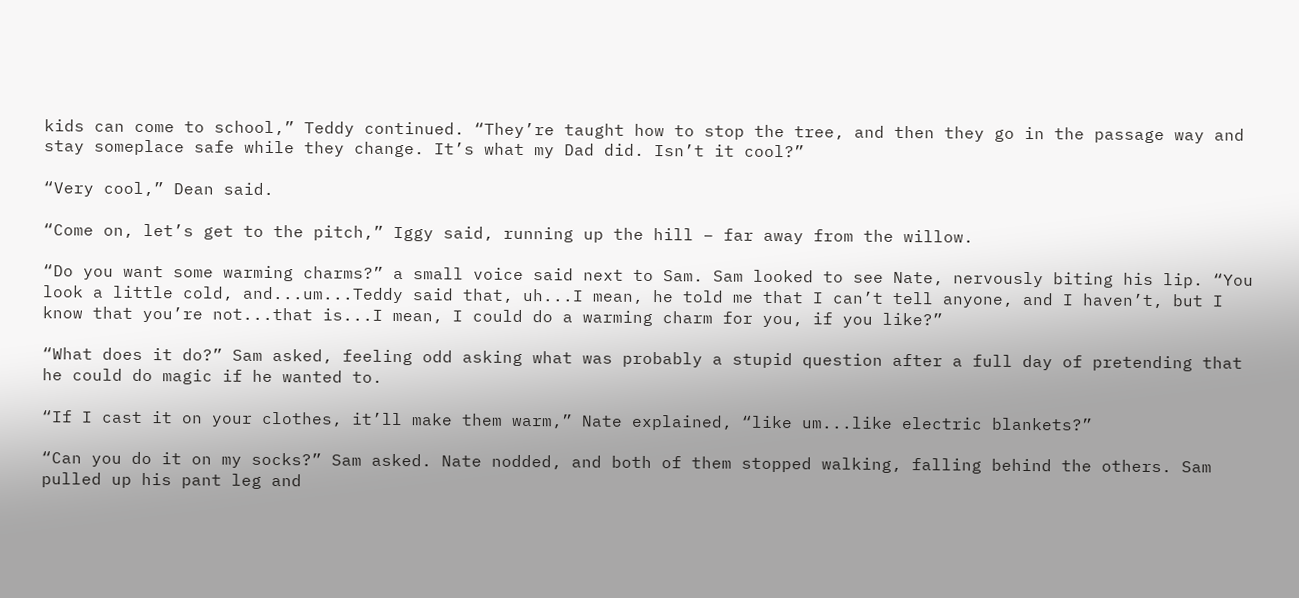kids can come to school,” Teddy continued. “They’re taught how to stop the tree, and then they go in the passage way and stay someplace safe while they change. It’s what my Dad did. Isn’t it cool?”

“Very cool,” Dean said.

“Come on, let’s get to the pitch,” Iggy said, running up the hill – far away from the willow.

“Do you want some warming charms?” a small voice said next to Sam. Sam looked to see Nate, nervously biting his lip. “You look a little cold, and...um...Teddy said that, uh...I mean, he told me that I can’t tell anyone, and I haven’t, but I know that you’re not...that is...I mean, I could do a warming charm for you, if you like?”

“What does it do?” Sam asked, feeling odd asking what was probably a stupid question after a full day of pretending that he could do magic if he wanted to.

“If I cast it on your clothes, it’ll make them warm,” Nate explained, “like um...like electric blankets?”

“Can you do it on my socks?” Sam asked. Nate nodded, and both of them stopped walking, falling behind the others. Sam pulled up his pant leg and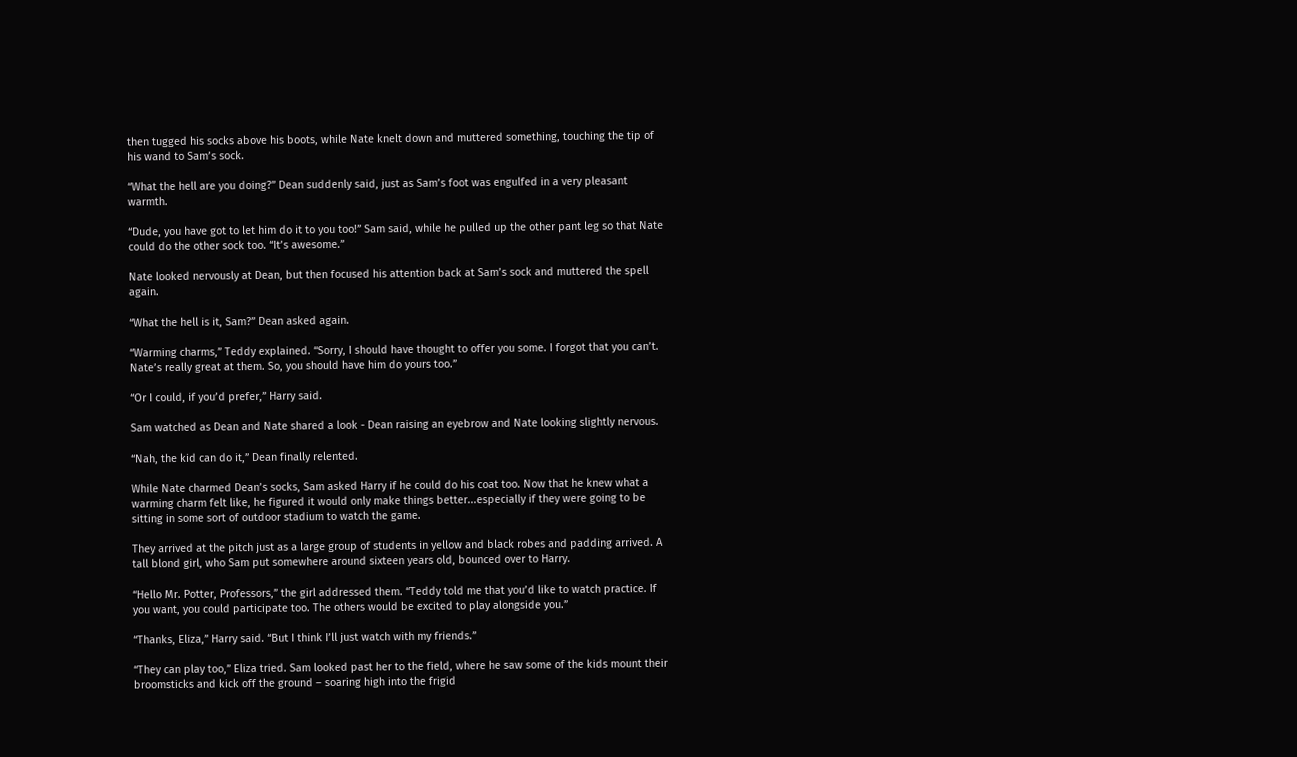then tugged his socks above his boots, while Nate knelt down and muttered something, touching the tip of his wand to Sam’s sock.

“What the hell are you doing?” Dean suddenly said, just as Sam’s foot was engulfed in a very pleasant warmth.

“Dude, you have got to let him do it to you too!” Sam said, while he pulled up the other pant leg so that Nate could do the other sock too. “It’s awesome.”

Nate looked nervously at Dean, but then focused his attention back at Sam’s sock and muttered the spell again.

“What the hell is it, Sam?” Dean asked again.

“Warming charms,” Teddy explained. “Sorry, I should have thought to offer you some. I forgot that you can’t. Nate’s really great at them. So, you should have him do yours too.”

“Or I could, if you’d prefer,” Harry said.

Sam watched as Dean and Nate shared a look - Dean raising an eyebrow and Nate looking slightly nervous.

“Nah, the kid can do it,” Dean finally relented.

While Nate charmed Dean’s socks, Sam asked Harry if he could do his coat too. Now that he knew what a warming charm felt like, he figured it would only make things better...especially if they were going to be sitting in some sort of outdoor stadium to watch the game.

They arrived at the pitch just as a large group of students in yellow and black robes and padding arrived. A tall blond girl, who Sam put somewhere around sixteen years old, bounced over to Harry.

“Hello Mr. Potter, Professors,” the girl addressed them. “Teddy told me that you’d like to watch practice. If you want, you could participate too. The others would be excited to play alongside you.”

“Thanks, Eliza,” Harry said. “But I think I’ll just watch with my friends.”

“They can play too,” Eliza tried. Sam looked past her to the field, where he saw some of the kids mount their broomsticks and kick off the ground – soaring high into the frigid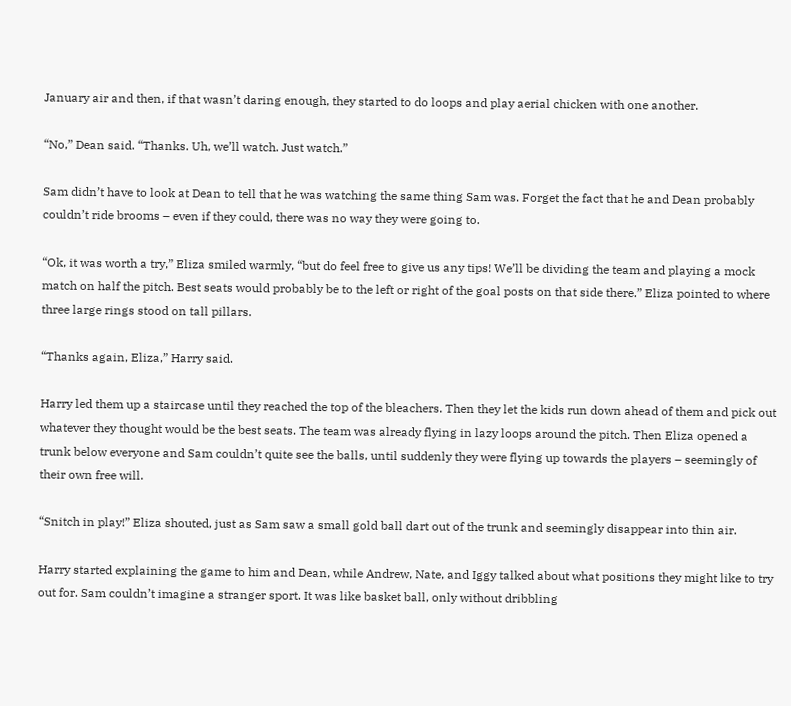January air and then, if that wasn’t daring enough, they started to do loops and play aerial chicken with one another.

“No,” Dean said. “Thanks. Uh, we’ll watch. Just watch.”

Sam didn’t have to look at Dean to tell that he was watching the same thing Sam was. Forget the fact that he and Dean probably couldn’t ride brooms – even if they could, there was no way they were going to.

“Ok, it was worth a try,” Eliza smiled warmly, “but do feel free to give us any tips! We’ll be dividing the team and playing a mock match on half the pitch. Best seats would probably be to the left or right of the goal posts on that side there.” Eliza pointed to where three large rings stood on tall pillars.

“Thanks again, Eliza,” Harry said.

Harry led them up a staircase until they reached the top of the bleachers. Then they let the kids run down ahead of them and pick out whatever they thought would be the best seats. The team was already flying in lazy loops around the pitch. Then Eliza opened a trunk below everyone and Sam couldn’t quite see the balls, until suddenly they were flying up towards the players – seemingly of their own free will.

“Snitch in play!” Eliza shouted, just as Sam saw a small gold ball dart out of the trunk and seemingly disappear into thin air.

Harry started explaining the game to him and Dean, while Andrew, Nate, and Iggy talked about what positions they might like to try out for. Sam couldn’t imagine a stranger sport. It was like basket ball, only without dribbling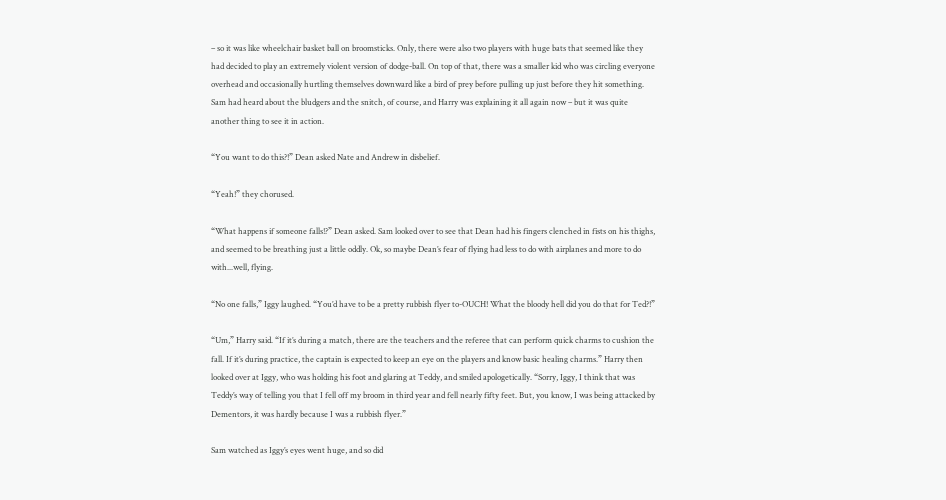– so it was like wheelchair basket ball on broomsticks. Only, there were also two players with huge bats that seemed like they had decided to play an extremely violent version of dodge-ball. On top of that, there was a smaller kid who was circling everyone overhead and occasionally hurtling themselves downward like a bird of prey before pulling up just before they hit something. Sam had heard about the bludgers and the snitch, of course, and Harry was explaining it all again now – but it was quite another thing to see it in action.

“You want to do this?!” Dean asked Nate and Andrew in disbelief.

“Yeah!” they chorused.

“What happens if someone falls!?” Dean asked. Sam looked over to see that Dean had his fingers clenched in fists on his thighs, and seemed to be breathing just a little oddly. Ok, so maybe Dean’s fear of flying had less to do with airplanes and more to do with...well, flying.

“No one falls,” Iggy laughed. “You’d have to be a pretty rubbish flyer to-OUCH! What the bloody hell did you do that for Ted?!”

“Um,” Harry said. “If it’s during a match, there are the teachers and the referee that can perform quick charms to cushion the fall. If it’s during practice, the captain is expected to keep an eye on the players and know basic healing charms.” Harry then looked over at Iggy, who was holding his foot and glaring at Teddy, and smiled apologetically. “Sorry, Iggy, I think that was Teddy’s way of telling you that I fell off my broom in third year and fell nearly fifty feet. But, you know, I was being attacked by Dementors, it was hardly because I was a rubbish flyer.”

Sam watched as Iggy’s eyes went huge, and so did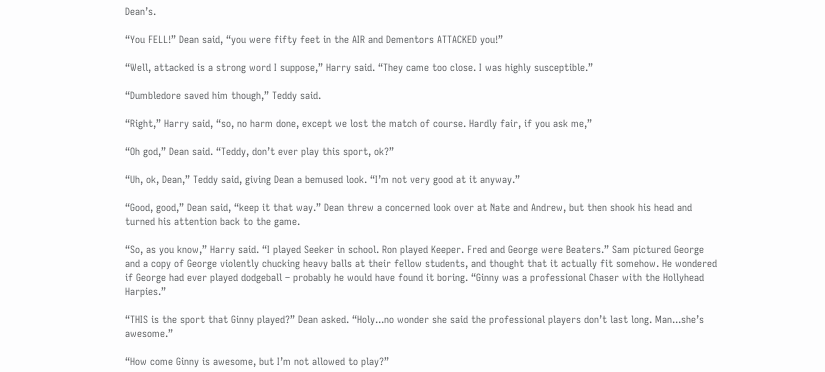Dean’s.

“You FELL!” Dean said, “you were fifty feet in the AIR and Dementors ATTACKED you!”

“Well, attacked is a strong word I suppose,” Harry said. “They came too close. I was highly susceptible.”

“Dumbledore saved him though,” Teddy said.

“Right,” Harry said, “so, no harm done, except we lost the match of course. Hardly fair, if you ask me,”

“Oh god,” Dean said. “Teddy, don’t ever play this sport, ok?”

“Uh, ok, Dean,” Teddy said, giving Dean a bemused look. “I’m not very good at it anyway.”

“Good, good,” Dean said, “keep it that way.” Dean threw a concerned look over at Nate and Andrew, but then shook his head and turned his attention back to the game.

“So, as you know,” Harry said. “I played Seeker in school. Ron played Keeper. Fred and George were Beaters.” Sam pictured George and a copy of George violently chucking heavy balls at their fellow students, and thought that it actually fit somehow. He wondered if George had ever played dodgeball – probably he would have found it boring. “Ginny was a professional Chaser with the Hollyhead Harpies.”

“THIS is the sport that Ginny played?” Dean asked. “Holy...no wonder she said the professional players don’t last long. Man...she’s awesome.”

“How come Ginny is awesome, but I’m not allowed to play?”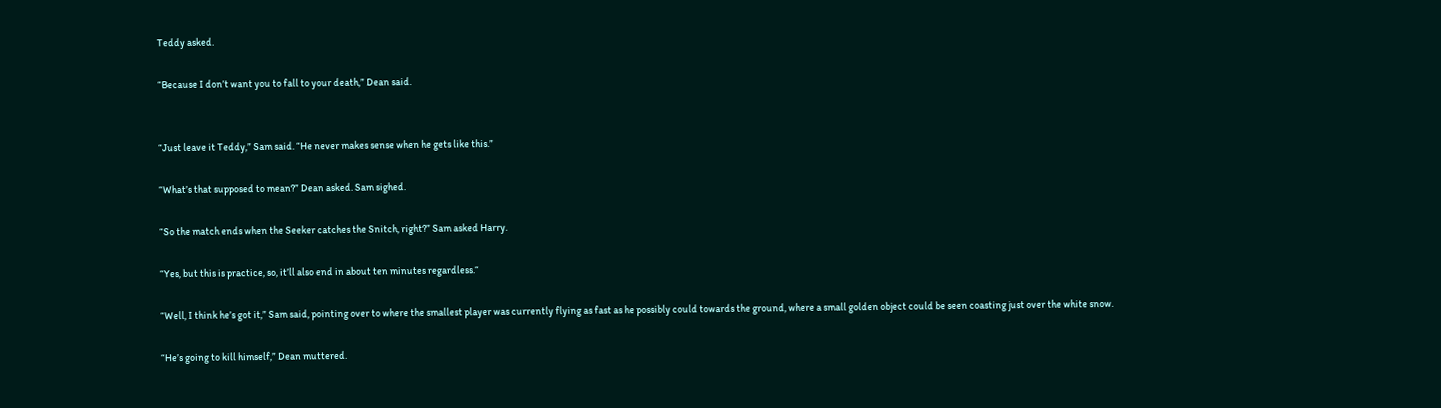Teddy asked.

“Because I don’t want you to fall to your death,” Dean said.


“Just leave it Teddy,” Sam said. “He never makes sense when he gets like this.”

“What’s that supposed to mean?” Dean asked. Sam sighed.

“So the match ends when the Seeker catches the Snitch, right?” Sam asked Harry.

“Yes, but this is practice, so, it’ll also end in about ten minutes regardless.“

“Well, I think he’s got it,” Sam said, pointing over to where the smallest player was currently flying as fast as he possibly could towards the ground, where a small golden object could be seen coasting just over the white snow.

“He’s going to kill himself,” Dean muttered.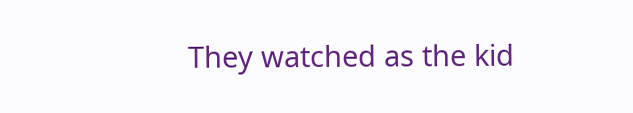They watched as the kid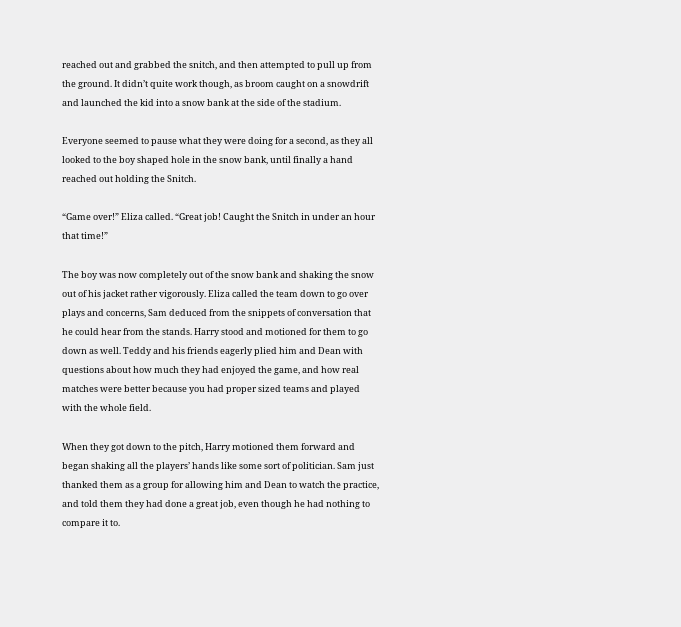reached out and grabbed the snitch, and then attempted to pull up from the ground. It didn’t quite work though, as broom caught on a snowdrift and launched the kid into a snow bank at the side of the stadium.

Everyone seemed to pause what they were doing for a second, as they all looked to the boy shaped hole in the snow bank, until finally a hand reached out holding the Snitch.

“Game over!” Eliza called. “Great job! Caught the Snitch in under an hour that time!”

The boy was now completely out of the snow bank and shaking the snow out of his jacket rather vigorously. Eliza called the team down to go over plays and concerns, Sam deduced from the snippets of conversation that he could hear from the stands. Harry stood and motioned for them to go down as well. Teddy and his friends eagerly plied him and Dean with questions about how much they had enjoyed the game, and how real matches were better because you had proper sized teams and played with the whole field.

When they got down to the pitch, Harry motioned them forward and began shaking all the players’ hands like some sort of politician. Sam just thanked them as a group for allowing him and Dean to watch the practice, and told them they had done a great job, even though he had nothing to compare it to.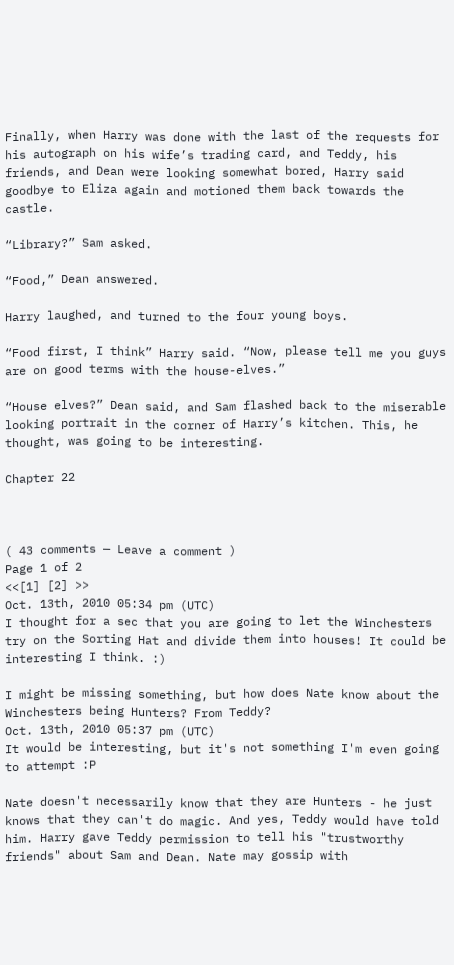Finally, when Harry was done with the last of the requests for his autograph on his wife’s trading card, and Teddy, his friends, and Dean were looking somewhat bored, Harry said goodbye to Eliza again and motioned them back towards the castle.

“Library?” Sam asked.

“Food,” Dean answered.

Harry laughed, and turned to the four young boys.

“Food first, I think” Harry said. “Now, please tell me you guys are on good terms with the house-elves.”

“House elves?” Dean said, and Sam flashed back to the miserable looking portrait in the corner of Harry’s kitchen. This, he thought, was going to be interesting.

Chapter 22



( 43 comments — Leave a comment )
Page 1 of 2
<<[1] [2] >>
Oct. 13th, 2010 05:34 pm (UTC)
I thought for a sec that you are going to let the Winchesters try on the Sorting Hat and divide them into houses! It could be interesting I think. :)

I might be missing something, but how does Nate know about the Winchesters being Hunters? From Teddy?
Oct. 13th, 2010 05:37 pm (UTC)
It would be interesting, but it's not something I'm even going to attempt :P

Nate doesn't necessarily know that they are Hunters - he just knows that they can't do magic. And yes, Teddy would have told him. Harry gave Teddy permission to tell his "trustworthy friends" about Sam and Dean. Nate may gossip with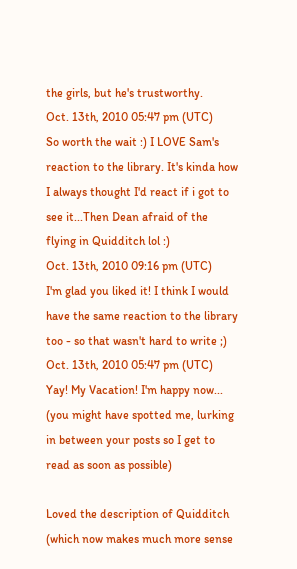the girls, but he's trustworthy.
Oct. 13th, 2010 05:47 pm (UTC)
So worth the wait :) I LOVE Sam's reaction to the library. It's kinda how I always thought I'd react if i got to see it...Then Dean afraid of the flying in Quidditch lol :)
Oct. 13th, 2010 09:16 pm (UTC)
I'm glad you liked it! I think I would have the same reaction to the library too - so that wasn't hard to write ;)
Oct. 13th, 2010 05:47 pm (UTC)
Yay! My Vacation! I'm happy now... (you might have spotted me, lurking in between your posts so I get to read as soon as possible)

Loved the description of Quidditch (which now makes much more sense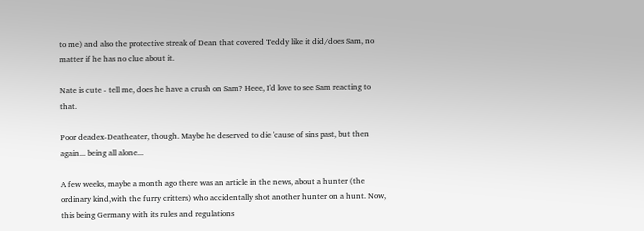to me) and also the protective streak of Dean that covered Teddy like it did/does Sam, no matter if he has no clue about it.

Nate is cute - tell me, does he have a crush on Sam? Heee, I'd love to see Sam reacting to that.

Poor deadex-Deatheater, though. Maybe he deserved to die 'cause of sins past, but then again... being all alone...

A few weeks, maybe a month ago there was an article in the news, about a hunter (the ordinary kind,with the furry critters) who accidentally shot another hunter on a hunt. Now, this being Germany with its rules and regulations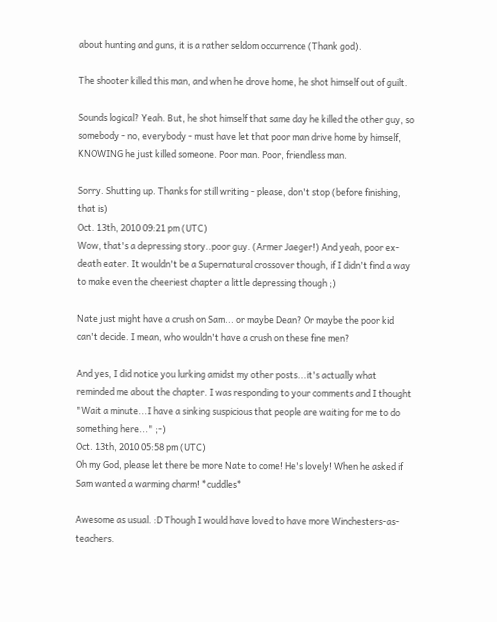about hunting and guns, it is a rather seldom occurrence (Thank god).

The shooter killed this man, and when he drove home, he shot himself out of guilt.

Sounds logical? Yeah. But, he shot himself that same day he killed the other guy, so somebody - no, everybody - must have let that poor man drive home by himself, KNOWING he just killed someone. Poor man. Poor, friendless man.

Sorry. Shutting up. Thanks for still writing - please, don't stop (before finishing, that is)
Oct. 13th, 2010 09:21 pm (UTC)
Wow, that's a depressing story..poor guy. (Armer Jaeger!) And yeah, poor ex-death eater. It wouldn't be a Supernatural crossover though, if I didn't find a way to make even the cheeriest chapter a little depressing though ;)

Nate just might have a crush on Sam... or maybe Dean? Or maybe the poor kid can't decide. I mean, who wouldn't have a crush on these fine men?

And yes, I did notice you lurking amidst my other posts...it's actually what reminded me about the chapter. I was responding to your comments and I thought "Wait a minute...I have a sinking suspicious that people are waiting for me to do something here..." ;-)
Oct. 13th, 2010 05:58 pm (UTC)
Oh my God, please let there be more Nate to come! He's lovely! When he asked if Sam wanted a warming charm! *cuddles*

Awesome as usual. :D Though I would have loved to have more Winchesters-as-teachers.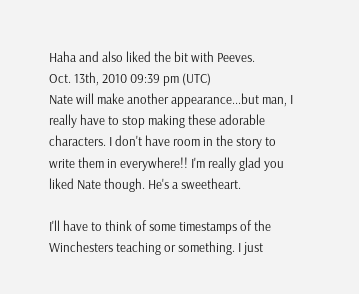Haha and also liked the bit with Peeves.
Oct. 13th, 2010 09:39 pm (UTC)
Nate will make another appearance...but man, I really have to stop making these adorable characters. I don't have room in the story to write them in everywhere!! I'm really glad you liked Nate though. He's a sweetheart.

I'll have to think of some timestamps of the Winchesters teaching or something. I just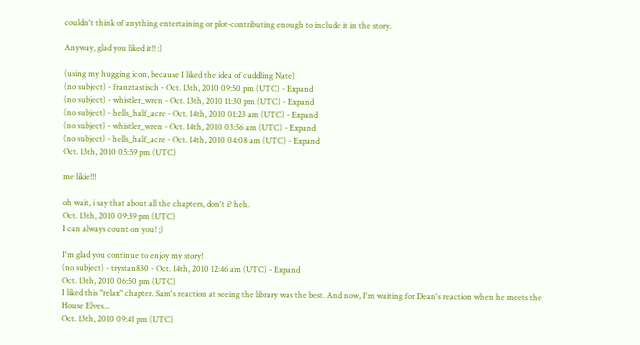couldn't think of anything entertaining or plot-contributing enough to include it in the story.

Anyway, glad you liked it!! :)

(using my hugging icon, because I liked the idea of cuddling Nate)
(no subject) - franztastisch - Oct. 13th, 2010 09:50 pm (UTC) - Expand
(no subject) - whistler_wren - Oct. 13th, 2010 11:30 pm (UTC) - Expand
(no subject) - hells_half_acre - Oct. 14th, 2010 01:23 am (UTC) - Expand
(no subject) - whistler_wren - Oct. 14th, 2010 03:56 am (UTC) - Expand
(no subject) - hells_half_acre - Oct. 14th, 2010 04:08 am (UTC) - Expand
Oct. 13th, 2010 05:59 pm (UTC)

me likie!!!

oh wait, i say that about all the chapters, don't i? heh.
Oct. 13th, 2010 09:39 pm (UTC)
I can always count on you! ;)

I'm glad you continue to enjoy my story!
(no subject) - trystan830 - Oct. 14th, 2010 12:46 am (UTC) - Expand
Oct. 13th, 2010 06:50 pm (UTC)
I liked this "relax" chapter. Sam's reaction at seeing the library was the best. And now, I'm waiting for Dean's reaction when he meets the House Elves...
Oct. 13th, 2010 09:41 pm (UTC)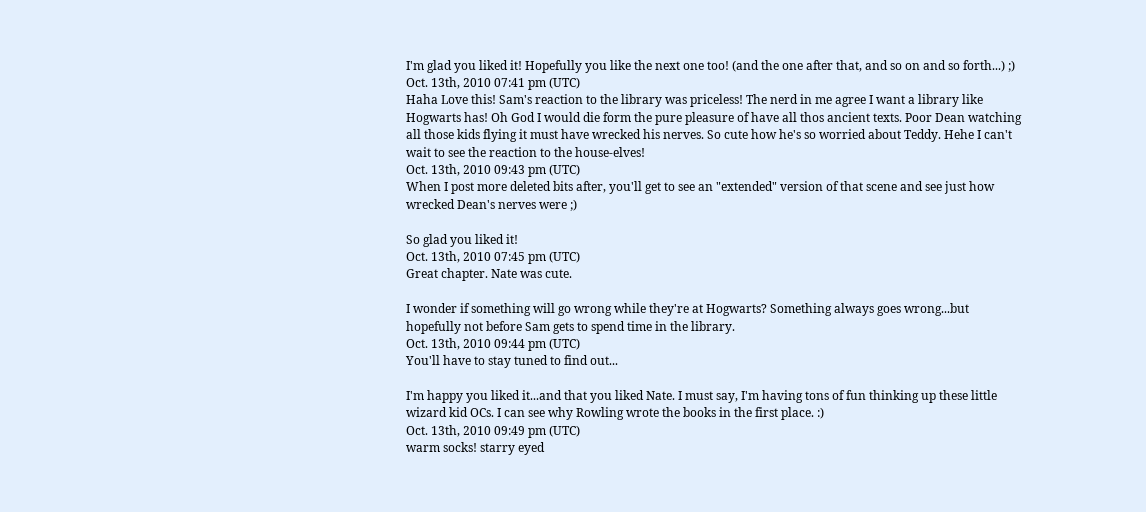I'm glad you liked it! Hopefully you like the next one too! (and the one after that, and so on and so forth...) ;)
Oct. 13th, 2010 07:41 pm (UTC)
Haha Love this! Sam's reaction to the library was priceless! The nerd in me agree I want a library like Hogwarts has! Oh God I would die form the pure pleasure of have all thos ancient texts. Poor Dean watching all those kids flying it must have wrecked his nerves. So cute how he's so worried about Teddy. Hehe I can't wait to see the reaction to the house-elves!
Oct. 13th, 2010 09:43 pm (UTC)
When I post more deleted bits after, you'll get to see an "extended" version of that scene and see just how wrecked Dean's nerves were ;)

So glad you liked it!
Oct. 13th, 2010 07:45 pm (UTC)
Great chapter. Nate was cute.

I wonder if something will go wrong while they're at Hogwarts? Something always goes wrong...but hopefully not before Sam gets to spend time in the library.
Oct. 13th, 2010 09:44 pm (UTC)
You'll have to stay tuned to find out...

I'm happy you liked it...and that you liked Nate. I must say, I'm having tons of fun thinking up these little wizard kid OCs. I can see why Rowling wrote the books in the first place. :)
Oct. 13th, 2010 09:49 pm (UTC)
warm socks! starry eyed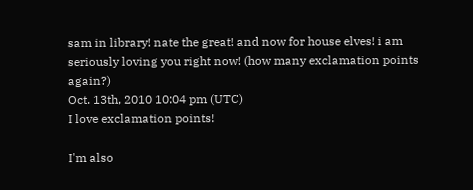sam in library! nate the great! and now for house elves! i am seriously loving you right now! (how many exclamation points again?)
Oct. 13th, 2010 10:04 pm (UTC)
I love exclamation points!

I'm also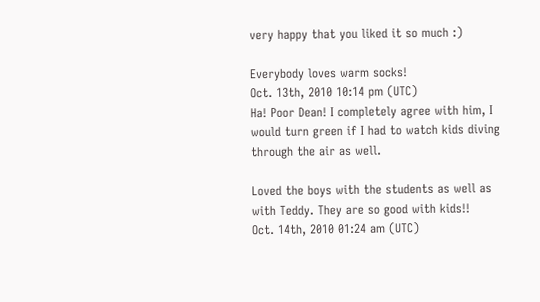very happy that you liked it so much :)

Everybody loves warm socks!
Oct. 13th, 2010 10:14 pm (UTC)
Ha! Poor Dean! I completely agree with him, I would turn green if I had to watch kids diving through the air as well.

Loved the boys with the students as well as with Teddy. They are so good with kids!!
Oct. 14th, 2010 01:24 am (UTC)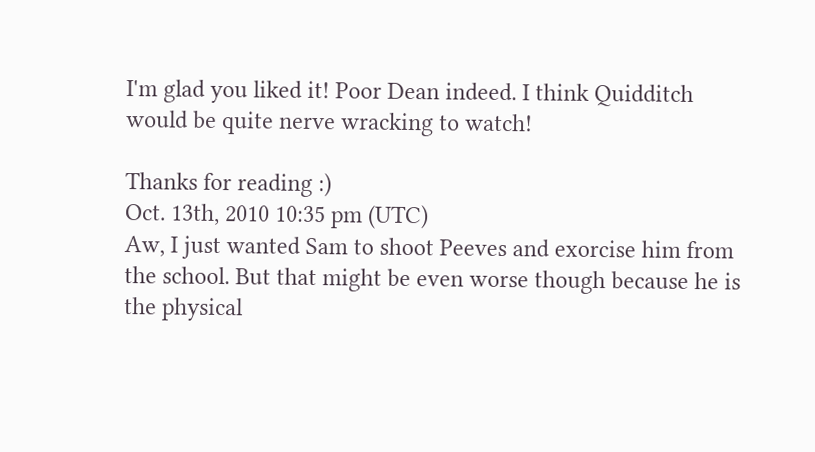I'm glad you liked it! Poor Dean indeed. I think Quidditch would be quite nerve wracking to watch!

Thanks for reading :)
Oct. 13th, 2010 10:35 pm (UTC)
Aw, I just wanted Sam to shoot Peeves and exorcise him from the school. But that might be even worse though because he is the physical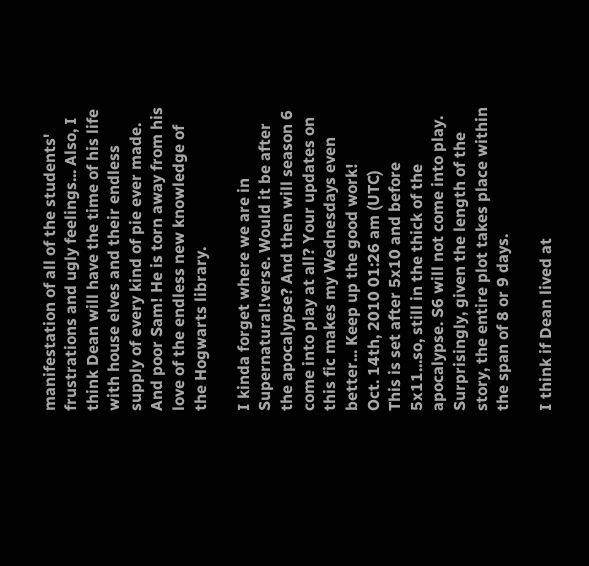manifestation of all of the students' frustrations and ugly feelings... Also, I think Dean will have the time of his life with house elves and their endless supply of every kind of pie ever made. And poor Sam! He is torn away from his love of the endless new knowledge of the Hogwarts library.

I kinda forget where we are in Supernatural!verse. Would it be after the apocalypse? And then will season 6 come into play at all? Your updates on this fic makes my Wednesdays even better... Keep up the good work!
Oct. 14th, 2010 01:26 am (UTC)
This is set after 5x10 and before 5x11...so, still in the thick of the apocalypse. S6 will not come into play. Surprisingly, given the length of the story, the entire plot takes place within the span of 8 or 9 days.

I think if Dean lived at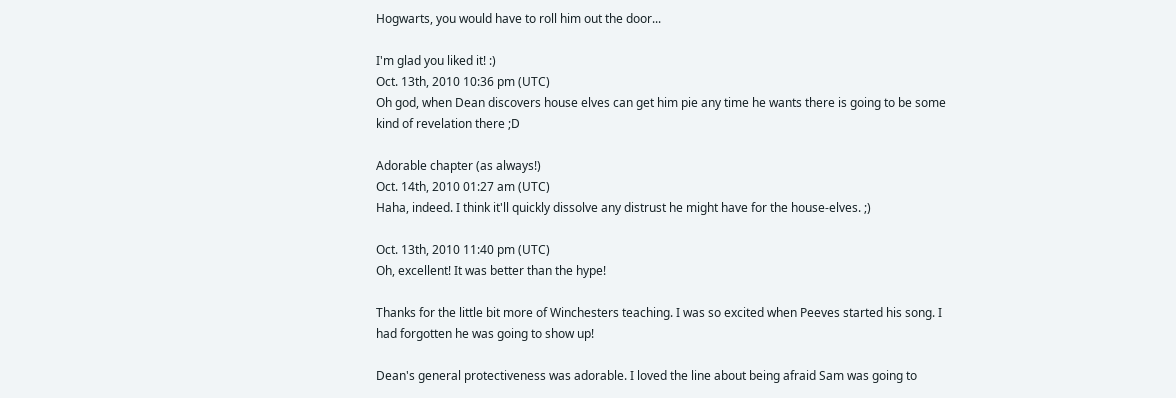Hogwarts, you would have to roll him out the door...

I'm glad you liked it! :)
Oct. 13th, 2010 10:36 pm (UTC)
Oh god, when Dean discovers house elves can get him pie any time he wants there is going to be some kind of revelation there ;D

Adorable chapter (as always!)
Oct. 14th, 2010 01:27 am (UTC)
Haha, indeed. I think it'll quickly dissolve any distrust he might have for the house-elves. ;)

Oct. 13th, 2010 11:40 pm (UTC)
Oh, excellent! It was better than the hype!

Thanks for the little bit more of Winchesters teaching. I was so excited when Peeves started his song. I had forgotten he was going to show up!

Dean's general protectiveness was adorable. I loved the line about being afraid Sam was going to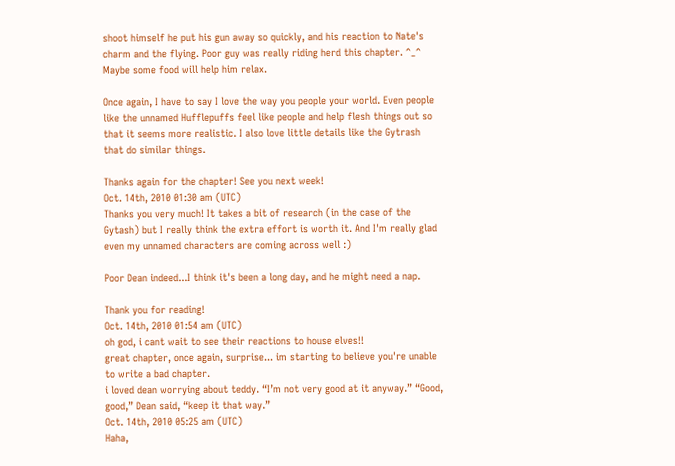shoot himself he put his gun away so quickly, and his reaction to Nate's charm and the flying. Poor guy was really riding herd this chapter. ^_^ Maybe some food will help him relax.

Once again, I have to say I love the way you people your world. Even people like the unnamed Hufflepuffs feel like people and help flesh things out so that it seems more realistic. I also love little details like the Gytrash that do similar things.

Thanks again for the chapter! See you next week!
Oct. 14th, 2010 01:30 am (UTC)
Thanks you very much! It takes a bit of research (in the case of the Gytash) but I really think the extra effort is worth it. And I'm really glad even my unnamed characters are coming across well :)

Poor Dean indeed...I think it's been a long day, and he might need a nap.

Thank you for reading!
Oct. 14th, 2010 01:54 am (UTC)
oh god, i cant wait to see their reactions to house elves!!
great chapter, once again, surprise... im starting to believe you're unable to write a bad chapter.
i loved dean worrying about teddy. “I’m not very good at it anyway.” “Good, good,” Dean said, “keep it that way.”
Oct. 14th, 2010 05:25 am (UTC)
Haha,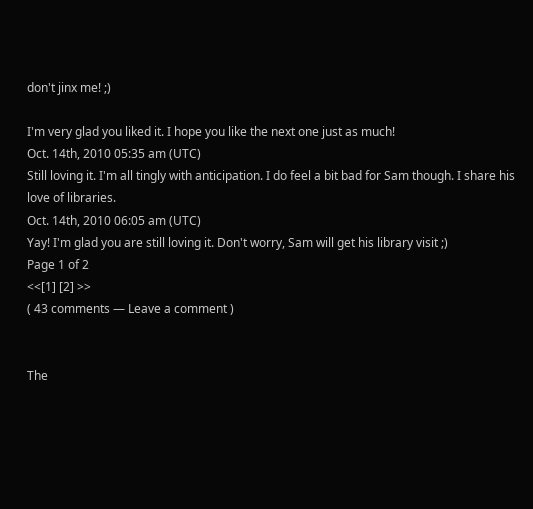don't jinx me! ;)

I'm very glad you liked it. I hope you like the next one just as much!
Oct. 14th, 2010 05:35 am (UTC)
Still loving it. I'm all tingly with anticipation. I do feel a bit bad for Sam though. I share his love of libraries.
Oct. 14th, 2010 06:05 am (UTC)
Yay! I'm glad you are still loving it. Don't worry, Sam will get his library visit ;)
Page 1 of 2
<<[1] [2] >>
( 43 comments — Leave a comment )


The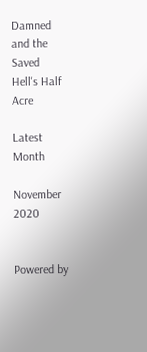Damned and the Saved
Hell's Half Acre

Latest Month

November 2020


Powered by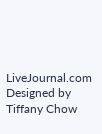LiveJournal.com
Designed by Tiffany Chow